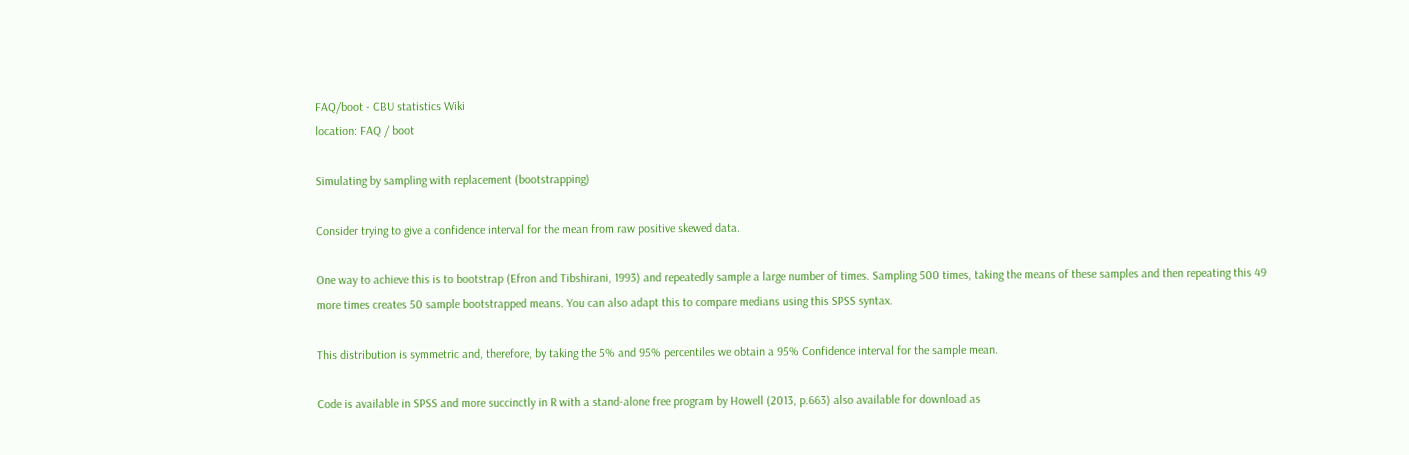FAQ/boot - CBU statistics Wiki
location: FAQ / boot

Simulating by sampling with replacement (bootstrapping)

Consider trying to give a confidence interval for the mean from raw positive skewed data.

One way to achieve this is to bootstrap (Efron and Tibshirani, 1993) and repeatedly sample a large number of times. Sampling 500 times, taking the means of these samples and then repeating this 49 more times creates 50 sample bootstrapped means. You can also adapt this to compare medians using this SPSS syntax.

This distribution is symmetric and, therefore, by taking the 5% and 95% percentiles we obtain a 95% Confidence interval for the sample mean.

Code is available in SPSS and more succinctly in R with a stand-alone free program by Howell (2013, p.663) also available for download as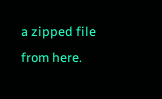a zipped file from here.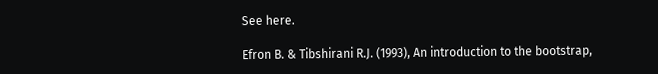See here.

Efron B. & Tibshirani R.J. (1993), An introduction to the bootstrap,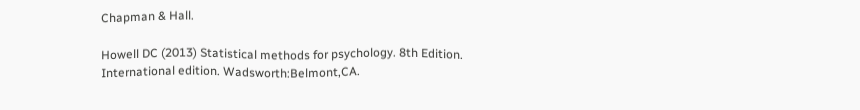Chapman & Hall.

Howell DC (2013) Statistical methods for psychology. 8th Edition. International edition. Wadsworth:Belmont,CA.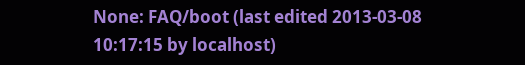None: FAQ/boot (last edited 2013-03-08 10:17:15 by localhost)